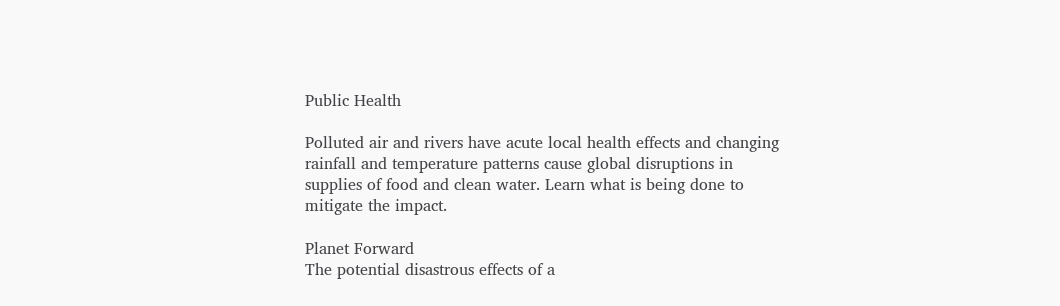Public Health

Polluted air and rivers have acute local health effects and changing rainfall and temperature patterns cause global disruptions in supplies of food and clean water. Learn what is being done to mitigate the impact.

Planet Forward
The potential disastrous effects of a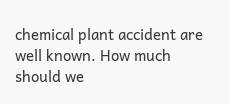chemical plant accident are well known. How much should we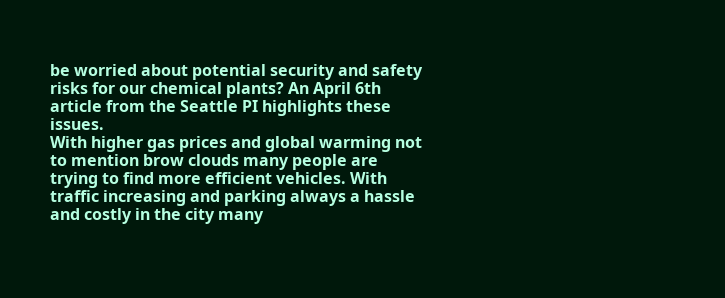be worried about potential security and safety risks for our chemical plants? An April 6th article from the Seattle PI highlights these issues.
With higher gas prices and global warming not to mention brow clouds many people are trying to find more efficient vehicles. With traffic increasing and parking always a hassle and costly in the city many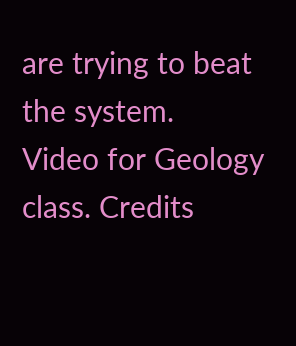are trying to beat the system.
Video for Geology class. Credits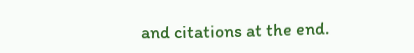and citations at the end.